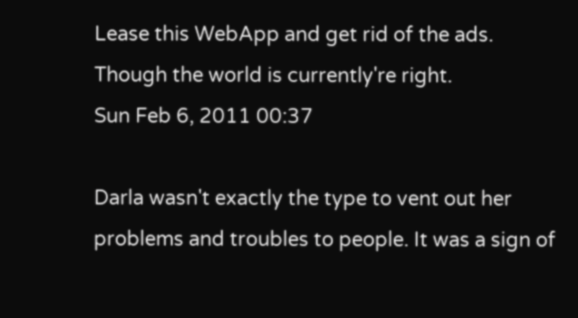Lease this WebApp and get rid of the ads.
Though the world is currently're right.
Sun Feb 6, 2011 00:37

Darla wasn't exactly the type to vent out her problems and troubles to people. It was a sign of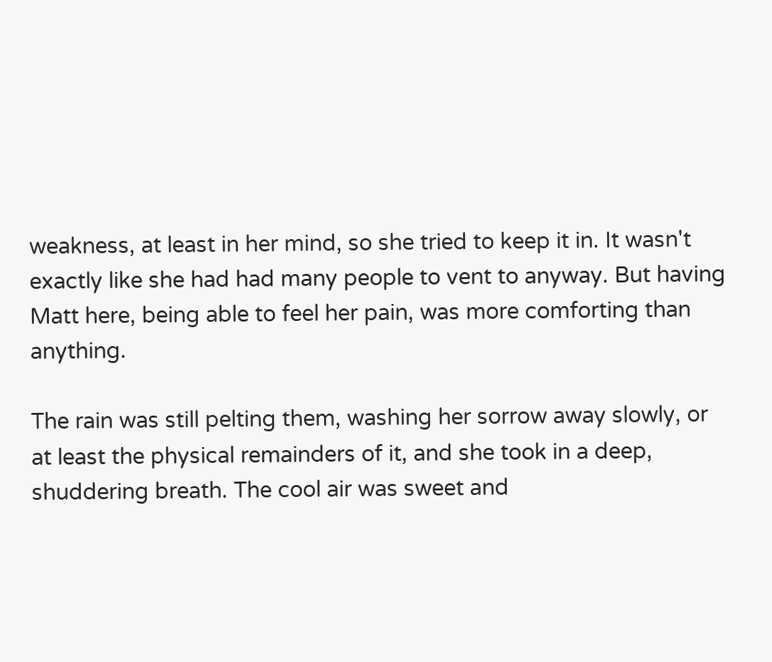weakness, at least in her mind, so she tried to keep it in. It wasn't exactly like she had had many people to vent to anyway. But having Matt here, being able to feel her pain, was more comforting than anything.

The rain was still pelting them, washing her sorrow away slowly, or at least the physical remainders of it, and she took in a deep, shuddering breath. The cool air was sweet and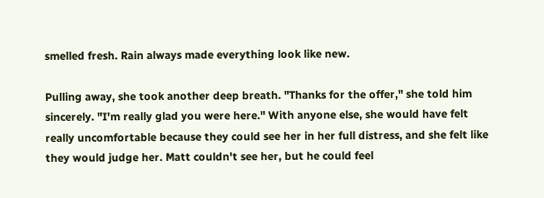smelled fresh. Rain always made everything look like new.

Pulling away, she took another deep breath. "Thanks for the offer," she told him sincerely. "I'm really glad you were here." With anyone else, she would have felt really uncomfortable because they could see her in her full distress, and she felt like they would judge her. Matt couldn't see her, but he could feel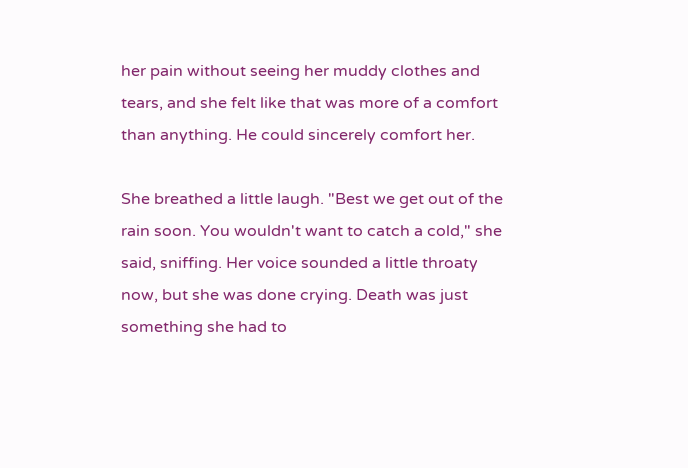her pain without seeing her muddy clothes and tears, and she felt like that was more of a comfort than anything. He could sincerely comfort her.

She breathed a little laugh. "Best we get out of the rain soon. You wouldn't want to catch a cold," she said, sniffing. Her voice sounded a little throaty now, but she was done crying. Death was just something she had to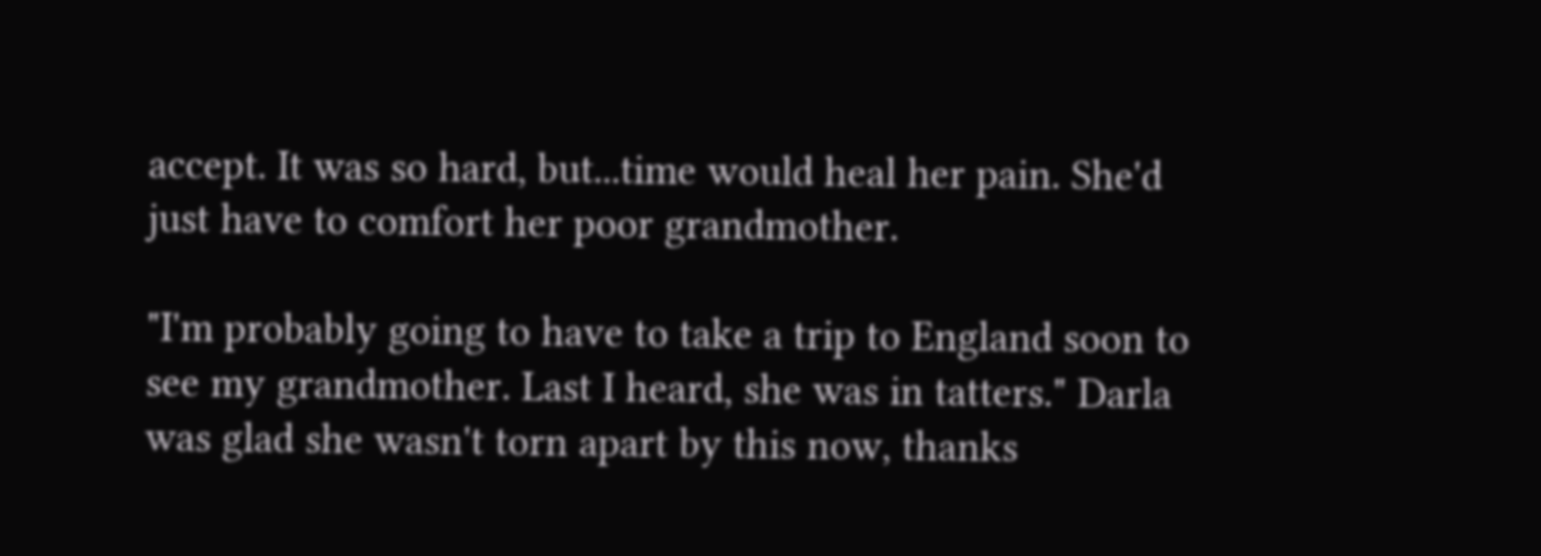accept. It was so hard, but...time would heal her pain. She'd just have to comfort her poor grandmother.

"I'm probably going to have to take a trip to England soon to see my grandmother. Last I heard, she was in tatters." Darla was glad she wasn't torn apart by this now, thanks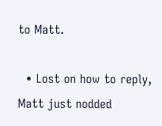to Matt.

  • Lost on how to reply, Matt just nodded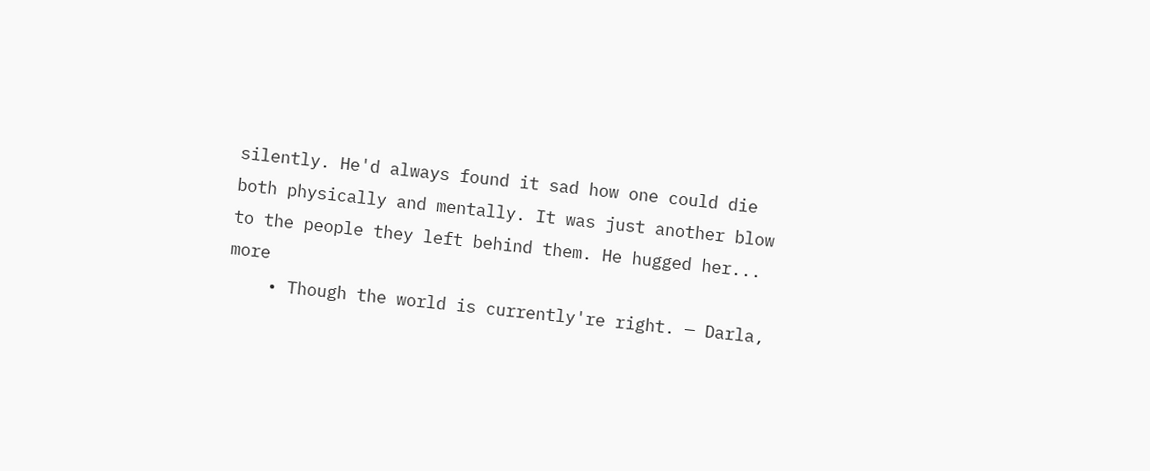silently. He'd always found it sad how one could die both physically and mentally. It was just another blow to the people they left behind them. He hugged her... more
    • Though the world is currently're right. — Darla,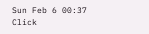Sun Feb 6 00:37
Click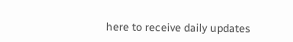here to receive daily updates